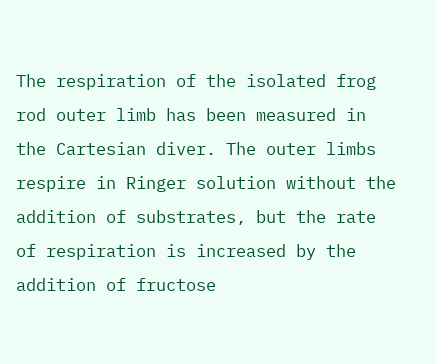The respiration of the isolated frog rod outer limb has been measured in the Cartesian diver. The outer limbs respire in Ringer solution without the addition of substrates, but the rate of respiration is increased by the addition of fructose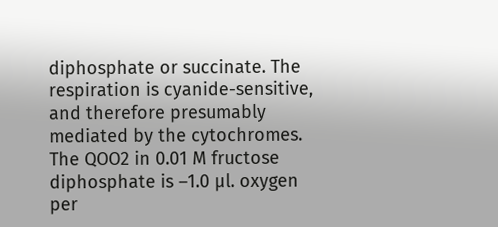diphosphate or succinate. The respiration is cyanide-sensitive, and therefore presumably mediated by the cytochromes. The QOO2 in 0.01 M fructose diphosphate is –1.0 µl. oxygen per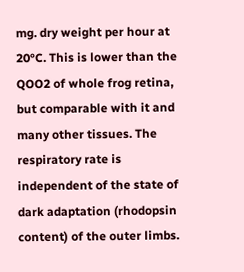mg. dry weight per hour at 20°C. This is lower than the QOO2 of whole frog retina, but comparable with it and many other tissues. The respiratory rate is independent of the state of dark adaptation (rhodopsin content) of the outer limbs.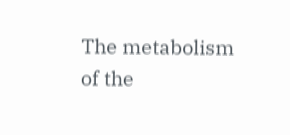The metabolism of the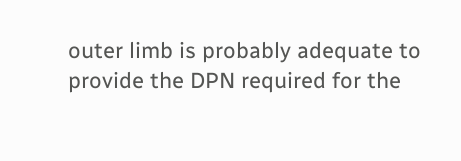outer limb is probably adequate to provide the DPN required for the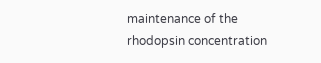maintenance of the rhodopsin concentration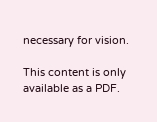necessary for vision.

This content is only available as a PDF.